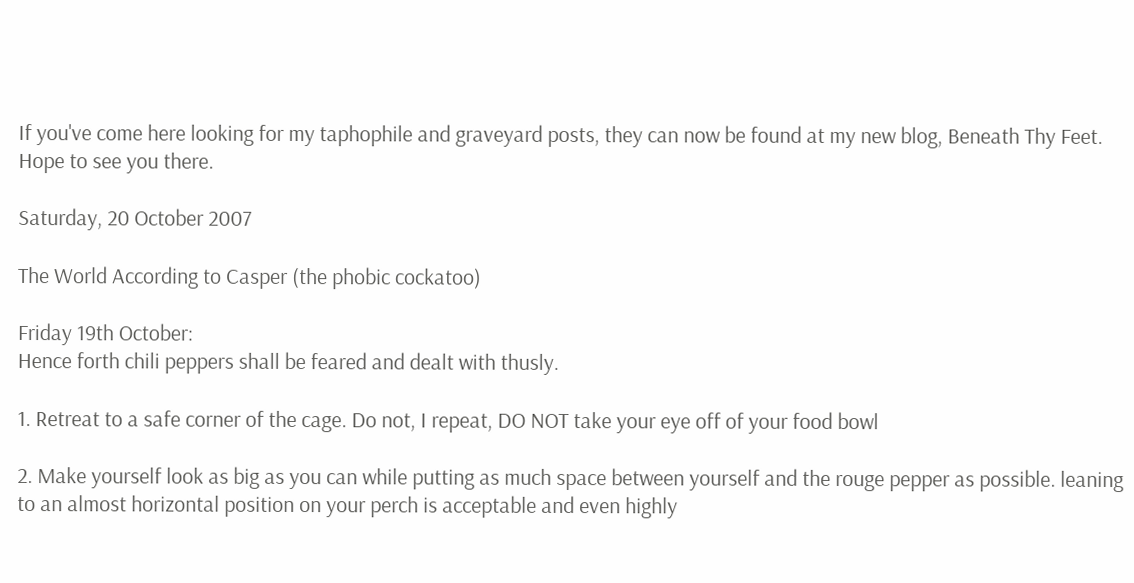If you've come here looking for my taphophile and graveyard posts, they can now be found at my new blog, Beneath Thy Feet. Hope to see you there.

Saturday, 20 October 2007

The World According to Casper (the phobic cockatoo)

Friday 19th October:
Hence forth chili peppers shall be feared and dealt with thusly.

1. Retreat to a safe corner of the cage. Do not, I repeat, DO NOT take your eye off of your food bowl

2. Make yourself look as big as you can while putting as much space between yourself and the rouge pepper as possible. leaning to an almost horizontal position on your perch is acceptable and even highly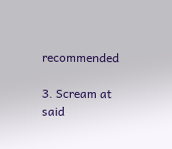recommended

3. Scream at said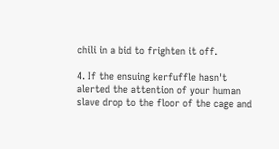chili in a bid to frighten it off.

4. If the ensuing kerfuffle hasn't alerted the attention of your human slave drop to the floor of the cage and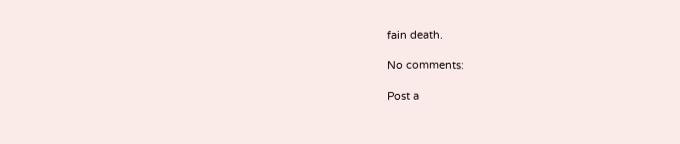fain death.

No comments:

Post a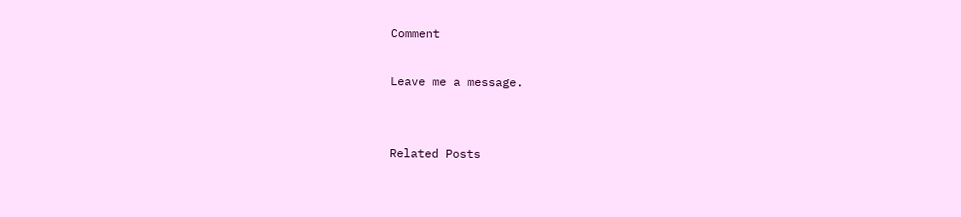Comment

Leave me a message.


Related Posts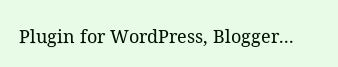Plugin for WordPress, Blogger...